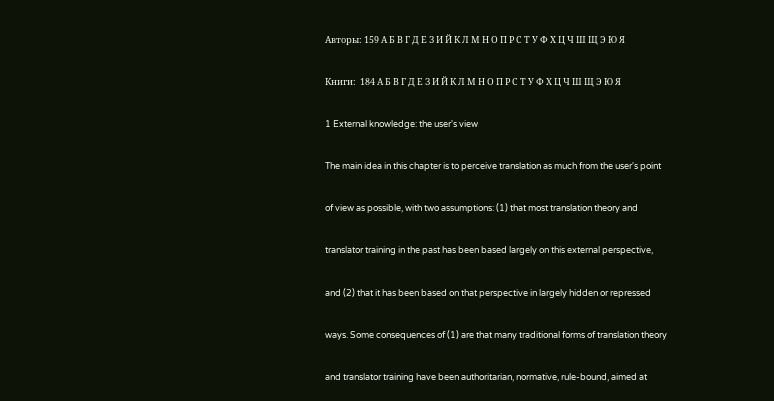Авторы: 159 А Б В Г Д Е З И Й К Л М Н О П Р С Т У Ф Х Ц Ч Ш Щ Э Ю Я

Книги:  184 А Б В Г Д Е З И Й К Л М Н О П Р С Т У Ф Х Ц Ч Ш Щ Э Ю Я

1 External knowledge: the user's view

The main idea in this chapter is to perceive translation as much from the user's point

of view as possible, with two assumptions: (1) that most translation theory and

translator training in the past has been based largely on this external perspective,

and (2) that it has been based on that perspective in largely hidden or repressed

ways. Some consequences of (1) are that many traditional forms of translation theory

and translator training have been authoritarian, normative, rule-bound, aimed at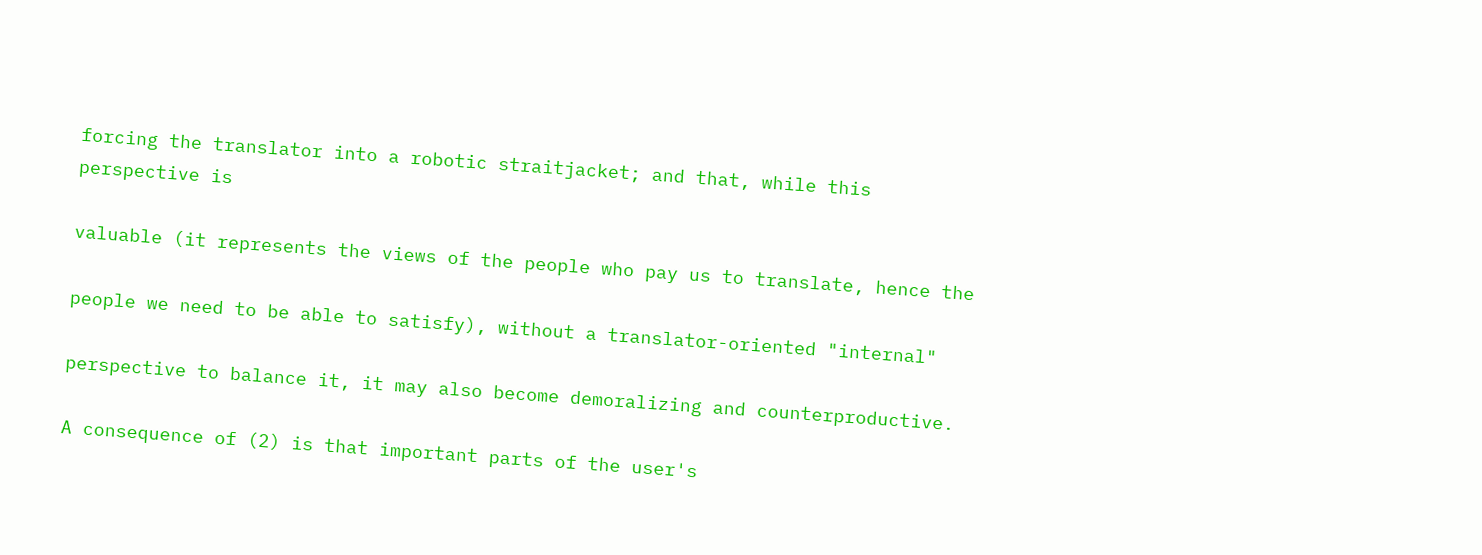forcing the translator into a robotic straitjacket; and that, while this perspective is

valuable (it represents the views of the people who pay us to translate, hence the

people we need to be able to satisfy), without a translator-oriented "internal"

perspective to balance it, it may also become demoralizing and counterproductive.

A consequence of (2) is that important parts of the user's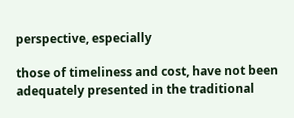perspective, especially

those of timeliness and cost, have not been adequately presented in the traditional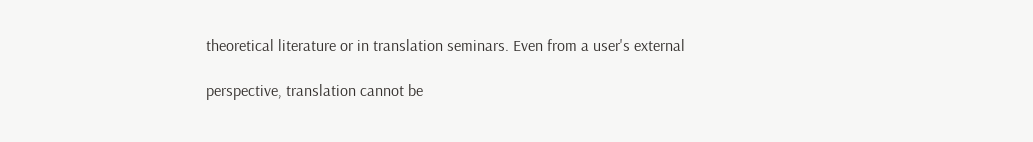theoretical literature or in translation seminars. Even from a user's external

perspective, translation cannot be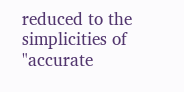reduced to the simplicities of "accurate